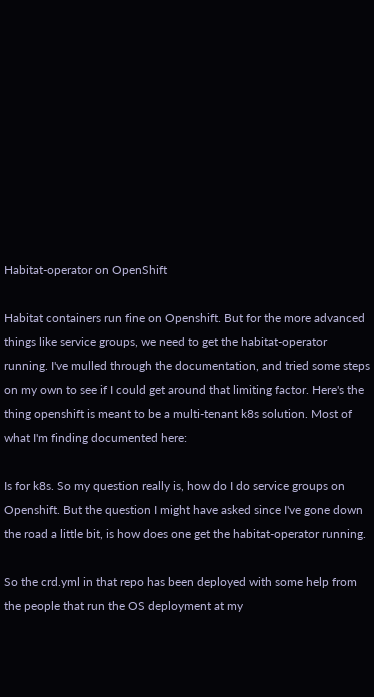Habitat-operator on OpenShift

Habitat containers run fine on Openshift. But for the more advanced things like service groups, we need to get the habitat-operator running. I've mulled through the documentation, and tried some steps on my own to see if I could get around that limiting factor. Here's the thing openshift is meant to be a multi-tenant k8s solution. Most of what I'm finding documented here:

Is for k8s. So my question really is, how do I do service groups on Openshift. But the question I might have asked since I've gone down the road a little bit, is how does one get the habitat-operator running.

So the crd.yml in that repo has been deployed with some help from the people that run the OS deployment at my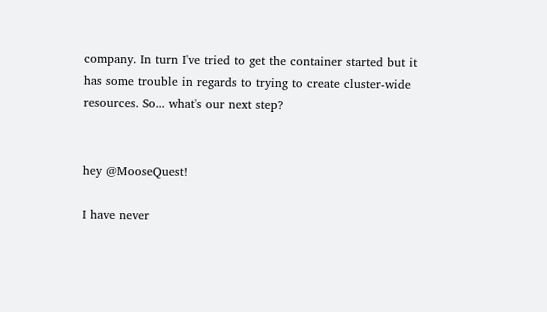company. In turn I've tried to get the container started but it has some trouble in regards to trying to create cluster-wide resources. So... what's our next step?


hey @MooseQuest!

I have never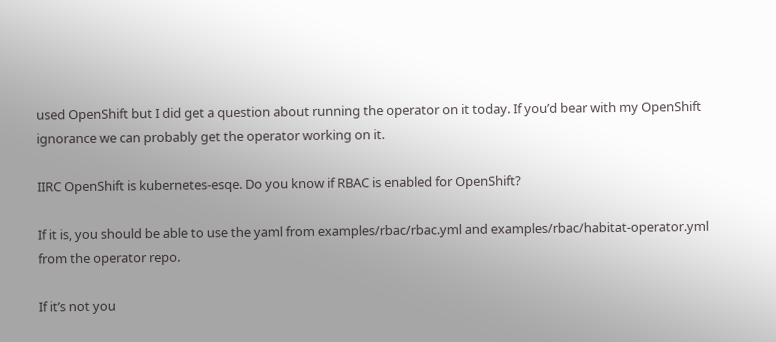used OpenShift but I did get a question about running the operator on it today. If you’d bear with my OpenShift ignorance we can probably get the operator working on it.

IIRC OpenShift is kubernetes-esqe. Do you know if RBAC is enabled for OpenShift?

If it is, you should be able to use the yaml from examples/rbac/rbac.yml and examples/rbac/habitat-operator.yml from the operator repo.

If it’s not you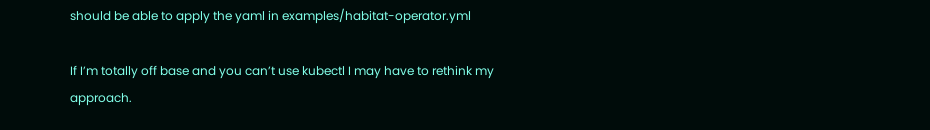should be able to apply the yaml in examples/habitat-operator.yml

If I’m totally off base and you can’t use kubectl I may have to rethink my approach.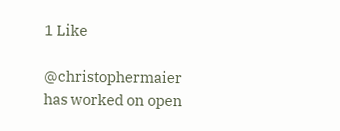1 Like

@christophermaier has worked on open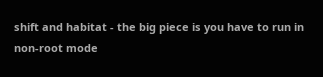shift and habitat - the big piece is you have to run in non-root mode